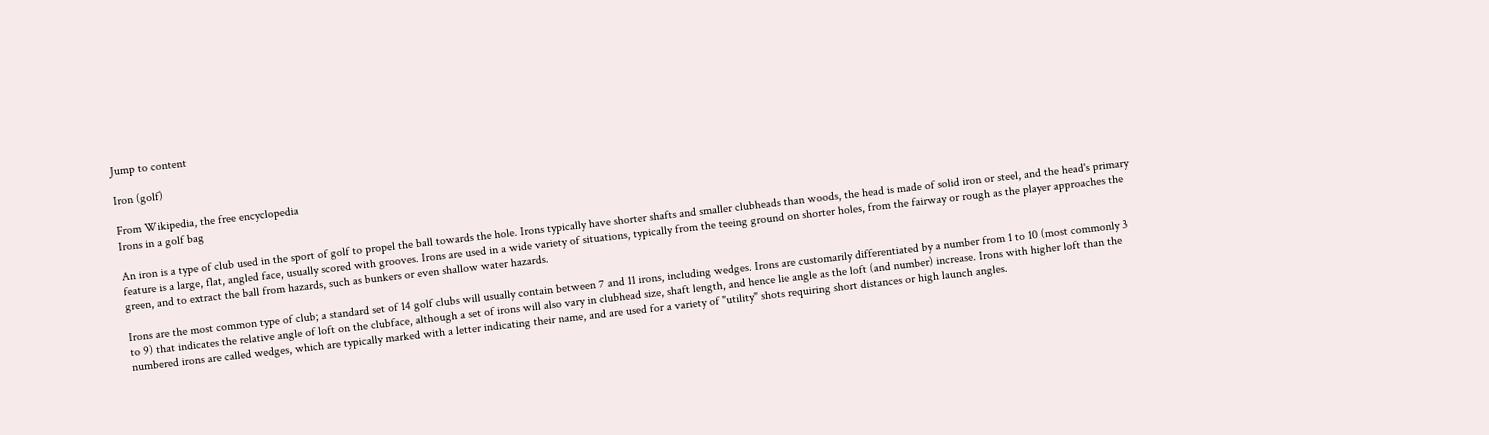Jump to content

Iron (golf)

From Wikipedia, the free encyclopedia
Irons in a golf bag

An iron is a type of club used in the sport of golf to propel the ball towards the hole. Irons typically have shorter shafts and smaller clubheads than woods, the head is made of solid iron or steel, and the head's primary feature is a large, flat, angled face, usually scored with grooves. Irons are used in a wide variety of situations, typically from the teeing ground on shorter holes, from the fairway or rough as the player approaches the green, and to extract the ball from hazards, such as bunkers or even shallow water hazards.

Irons are the most common type of club; a standard set of 14 golf clubs will usually contain between 7 and 11 irons, including wedges. Irons are customarily differentiated by a number from 1 to 10 (most commonly 3 to 9) that indicates the relative angle of loft on the clubface, although a set of irons will also vary in clubhead size, shaft length, and hence lie angle as the loft (and number) increase. Irons with higher loft than the numbered irons are called wedges, which are typically marked with a letter indicating their name, and are used for a variety of "utility" shots requiring short distances or high launch angles.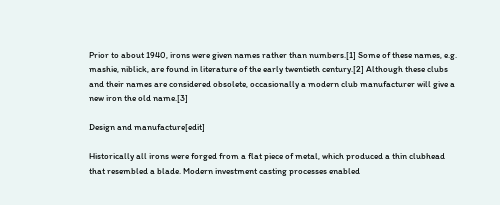Prior to about 1940, irons were given names rather than numbers.[1] Some of these names, e.g. mashie, niblick, are found in literature of the early twentieth century.[2] Although these clubs and their names are considered obsolete, occasionally a modern club manufacturer will give a new iron the old name.[3]

Design and manufacture[edit]

Historically all irons were forged from a flat piece of metal, which produced a thin clubhead that resembled a blade. Modern investment casting processes enabled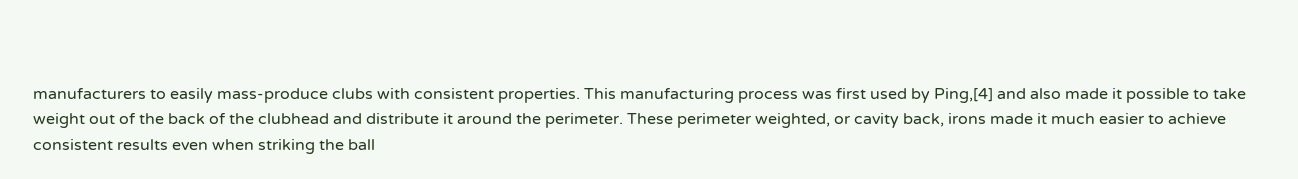manufacturers to easily mass-produce clubs with consistent properties. This manufacturing process was first used by Ping,[4] and also made it possible to take weight out of the back of the clubhead and distribute it around the perimeter. These perimeter weighted, or cavity back, irons made it much easier to achieve consistent results even when striking the ball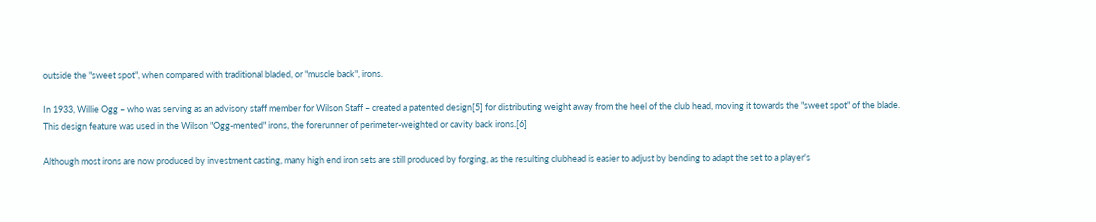outside the "sweet spot", when compared with traditional bladed, or "muscle back", irons.

In 1933, Willie Ogg – who was serving as an advisory staff member for Wilson Staff – created a patented design[5] for distributing weight away from the heel of the club head, moving it towards the "sweet spot" of the blade. This design feature was used in the Wilson "Ogg-mented" irons, the forerunner of perimeter-weighted or cavity back irons.[6]

Although most irons are now produced by investment casting, many high end iron sets are still produced by forging, as the resulting clubhead is easier to adjust by bending to adapt the set to a player's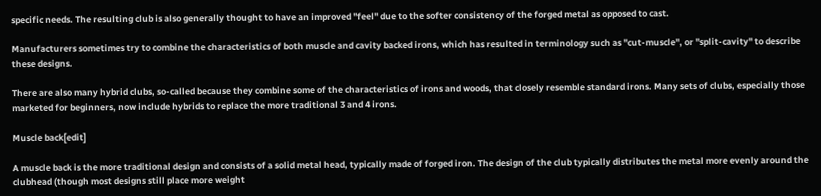specific needs. The resulting club is also generally thought to have an improved "feel" due to the softer consistency of the forged metal as opposed to cast.

Manufacturers sometimes try to combine the characteristics of both muscle and cavity backed irons, which has resulted in terminology such as "cut-muscle", or "split-cavity" to describe these designs.

There are also many hybrid clubs, so-called because they combine some of the characteristics of irons and woods, that closely resemble standard irons. Many sets of clubs, especially those marketed for beginners, now include hybrids to replace the more traditional 3 and 4 irons.

Muscle back[edit]

A muscle back is the more traditional design and consists of a solid metal head, typically made of forged iron. The design of the club typically distributes the metal more evenly around the clubhead (though most designs still place more weight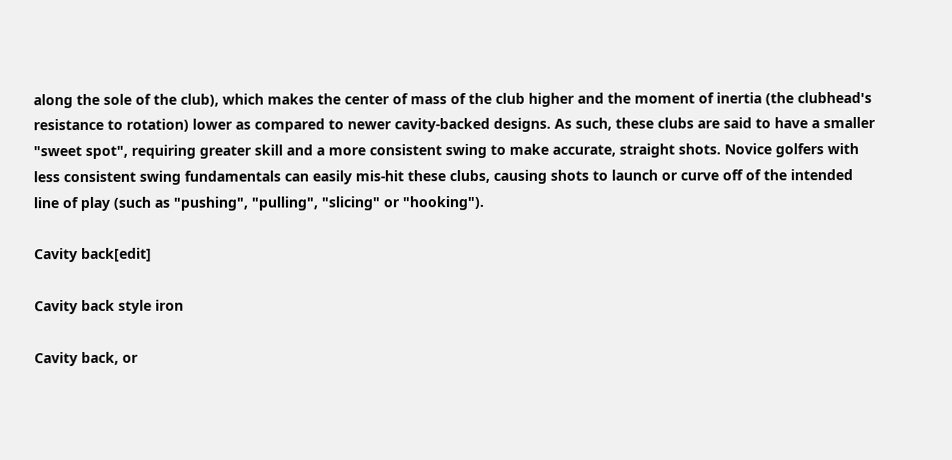along the sole of the club), which makes the center of mass of the club higher and the moment of inertia (the clubhead's resistance to rotation) lower as compared to newer cavity-backed designs. As such, these clubs are said to have a smaller "sweet spot", requiring greater skill and a more consistent swing to make accurate, straight shots. Novice golfers with less consistent swing fundamentals can easily mis-hit these clubs, causing shots to launch or curve off of the intended line of play (such as "pushing", "pulling", "slicing" or "hooking").

Cavity back[edit]

Cavity back style iron

Cavity back, or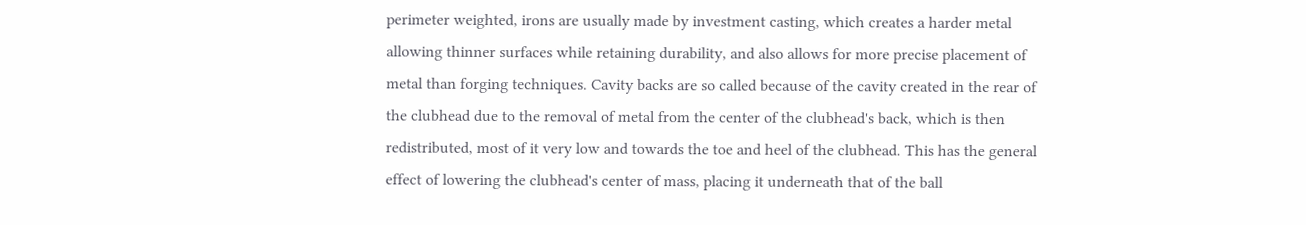perimeter weighted, irons are usually made by investment casting, which creates a harder metal allowing thinner surfaces while retaining durability, and also allows for more precise placement of metal than forging techniques. Cavity backs are so called because of the cavity created in the rear of the clubhead due to the removal of metal from the center of the clubhead's back, which is then redistributed, most of it very low and towards the toe and heel of the clubhead. This has the general effect of lowering the clubhead's center of mass, placing it underneath that of the ball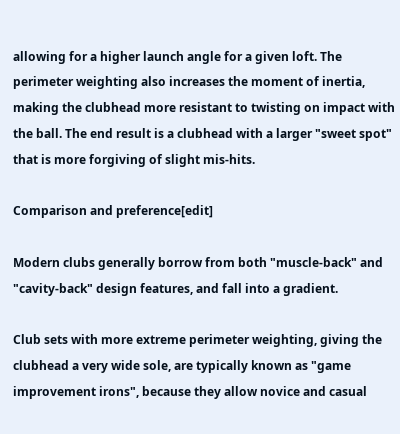allowing for a higher launch angle for a given loft. The perimeter weighting also increases the moment of inertia, making the clubhead more resistant to twisting on impact with the ball. The end result is a clubhead with a larger "sweet spot" that is more forgiving of slight mis-hits.

Comparison and preference[edit]

Modern clubs generally borrow from both "muscle-back" and "cavity-back" design features, and fall into a gradient.

Club sets with more extreme perimeter weighting, giving the clubhead a very wide sole, are typically known as "game improvement irons", because they allow novice and casual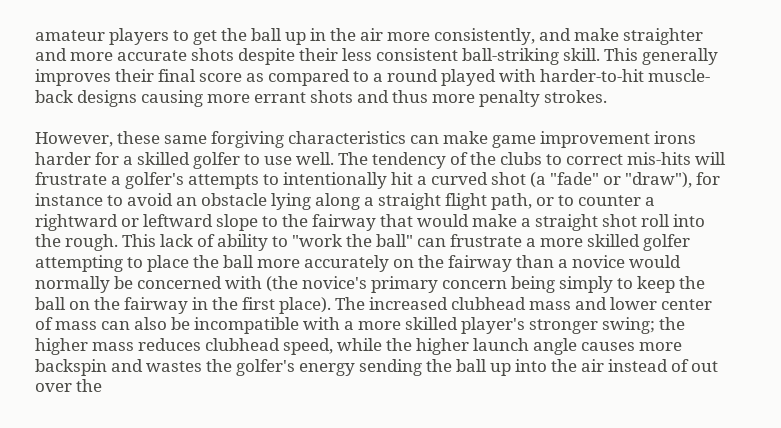amateur players to get the ball up in the air more consistently, and make straighter and more accurate shots despite their less consistent ball-striking skill. This generally improves their final score as compared to a round played with harder-to-hit muscle-back designs causing more errant shots and thus more penalty strokes.

However, these same forgiving characteristics can make game improvement irons harder for a skilled golfer to use well. The tendency of the clubs to correct mis-hits will frustrate a golfer's attempts to intentionally hit a curved shot (a "fade" or "draw"), for instance to avoid an obstacle lying along a straight flight path, or to counter a rightward or leftward slope to the fairway that would make a straight shot roll into the rough. This lack of ability to "work the ball" can frustrate a more skilled golfer attempting to place the ball more accurately on the fairway than a novice would normally be concerned with (the novice's primary concern being simply to keep the ball on the fairway in the first place). The increased clubhead mass and lower center of mass can also be incompatible with a more skilled player's stronger swing; the higher mass reduces clubhead speed, while the higher launch angle causes more backspin and wastes the golfer's energy sending the ball up into the air instead of out over the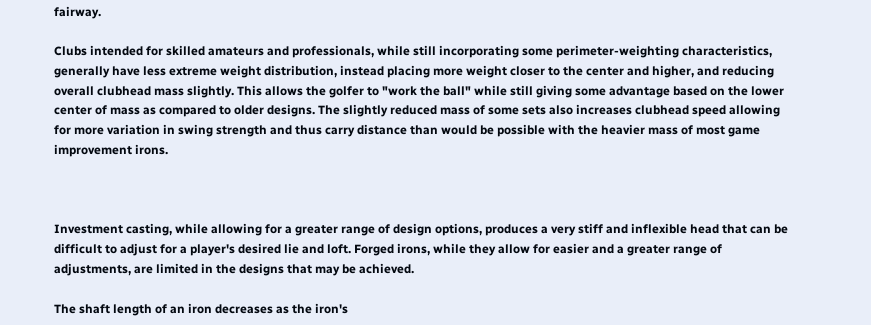fairway.

Clubs intended for skilled amateurs and professionals, while still incorporating some perimeter-weighting characteristics, generally have less extreme weight distribution, instead placing more weight closer to the center and higher, and reducing overall clubhead mass slightly. This allows the golfer to "work the ball" while still giving some advantage based on the lower center of mass as compared to older designs. The slightly reduced mass of some sets also increases clubhead speed allowing for more variation in swing strength and thus carry distance than would be possible with the heavier mass of most game improvement irons.



Investment casting, while allowing for a greater range of design options, produces a very stiff and inflexible head that can be difficult to adjust for a player's desired lie and loft. Forged irons, while they allow for easier and a greater range of adjustments, are limited in the designs that may be achieved.

The shaft length of an iron decreases as the iron's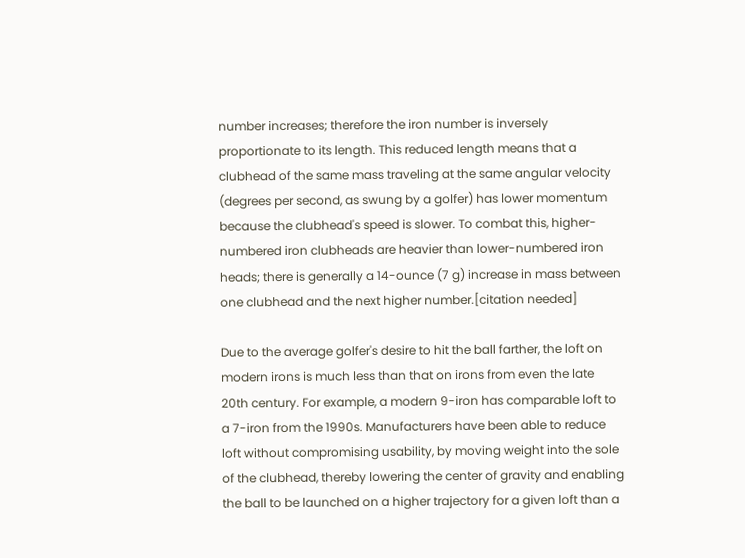number increases; therefore the iron number is inversely proportionate to its length. This reduced length means that a clubhead of the same mass traveling at the same angular velocity (degrees per second, as swung by a golfer) has lower momentum because the clubhead's speed is slower. To combat this, higher-numbered iron clubheads are heavier than lower-numbered iron heads; there is generally a 14-ounce (7 g) increase in mass between one clubhead and the next higher number.[citation needed]

Due to the average golfer's desire to hit the ball farther, the loft on modern irons is much less than that on irons from even the late 20th century. For example, a modern 9-iron has comparable loft to a 7-iron from the 1990s. Manufacturers have been able to reduce loft without compromising usability, by moving weight into the sole of the clubhead, thereby lowering the center of gravity and enabling the ball to be launched on a higher trajectory for a given loft than a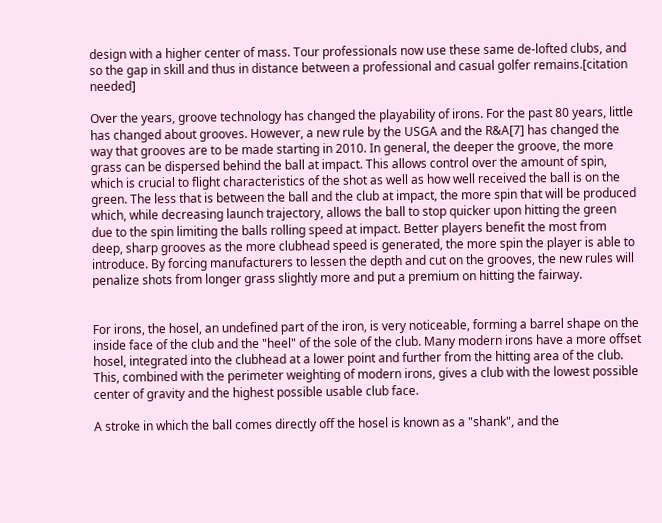design with a higher center of mass. Tour professionals now use these same de-lofted clubs, and so the gap in skill and thus in distance between a professional and casual golfer remains.[citation needed]

Over the years, groove technology has changed the playability of irons. For the past 80 years, little has changed about grooves. However, a new rule by the USGA and the R&A[7] has changed the way that grooves are to be made starting in 2010. In general, the deeper the groove, the more grass can be dispersed behind the ball at impact. This allows control over the amount of spin, which is crucial to flight characteristics of the shot as well as how well received the ball is on the green. The less that is between the ball and the club at impact, the more spin that will be produced which, while decreasing launch trajectory, allows the ball to stop quicker upon hitting the green due to the spin limiting the balls rolling speed at impact. Better players benefit the most from deep, sharp grooves as the more clubhead speed is generated, the more spin the player is able to introduce. By forcing manufacturers to lessen the depth and cut on the grooves, the new rules will penalize shots from longer grass slightly more and put a premium on hitting the fairway.


For irons, the hosel, an undefined part of the iron, is very noticeable, forming a barrel shape on the inside face of the club and the "heel" of the sole of the club. Many modern irons have a more offset hosel, integrated into the clubhead at a lower point and further from the hitting area of the club. This, combined with the perimeter weighting of modern irons, gives a club with the lowest possible center of gravity and the highest possible usable club face.

A stroke in which the ball comes directly off the hosel is known as a "shank", and the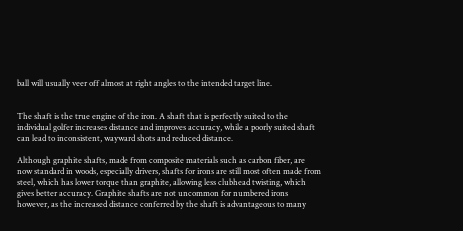ball will usually veer off almost at right angles to the intended target line.


The shaft is the true engine of the iron. A shaft that is perfectly suited to the individual golfer increases distance and improves accuracy, while a poorly suited shaft can lead to inconsistent, wayward shots and reduced distance.

Although graphite shafts, made from composite materials such as carbon fiber, are now standard in woods, especially drivers, shafts for irons are still most often made from steel, which has lower torque than graphite, allowing less clubhead twisting, which gives better accuracy. Graphite shafts are not uncommon for numbered irons however, as the increased distance conferred by the shaft is advantageous to many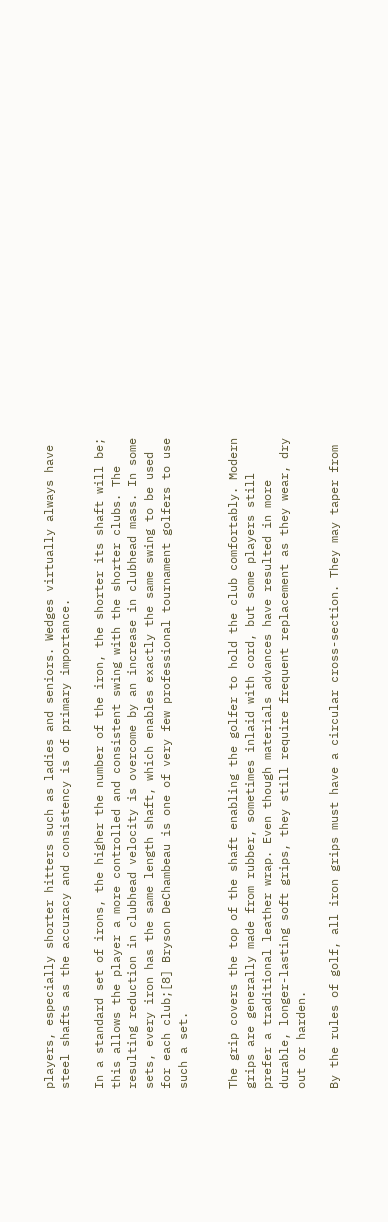players, especially shorter hitters such as ladies and seniors. Wedges virtually always have steel shafts as the accuracy and consistency is of primary importance.

In a standard set of irons, the higher the number of the iron, the shorter its shaft will be; this allows the player a more controlled and consistent swing with the shorter clubs. The resulting reduction in clubhead velocity is overcome by an increase in clubhead mass. In some sets, every iron has the same length shaft, which enables exactly the same swing to be used for each club;[8] Bryson DeChambeau is one of very few professional tournament golfers to use such a set.


The grip covers the top of the shaft enabling the golfer to hold the club comfortably. Modern grips are generally made from rubber, sometimes inlaid with cord, but some players still prefer a traditional leather wrap. Even though materials advances have resulted in more durable, longer-lasting soft grips, they still require frequent replacement as they wear, dry out or harden.

By the rules of golf, all iron grips must have a circular cross-section. They may taper from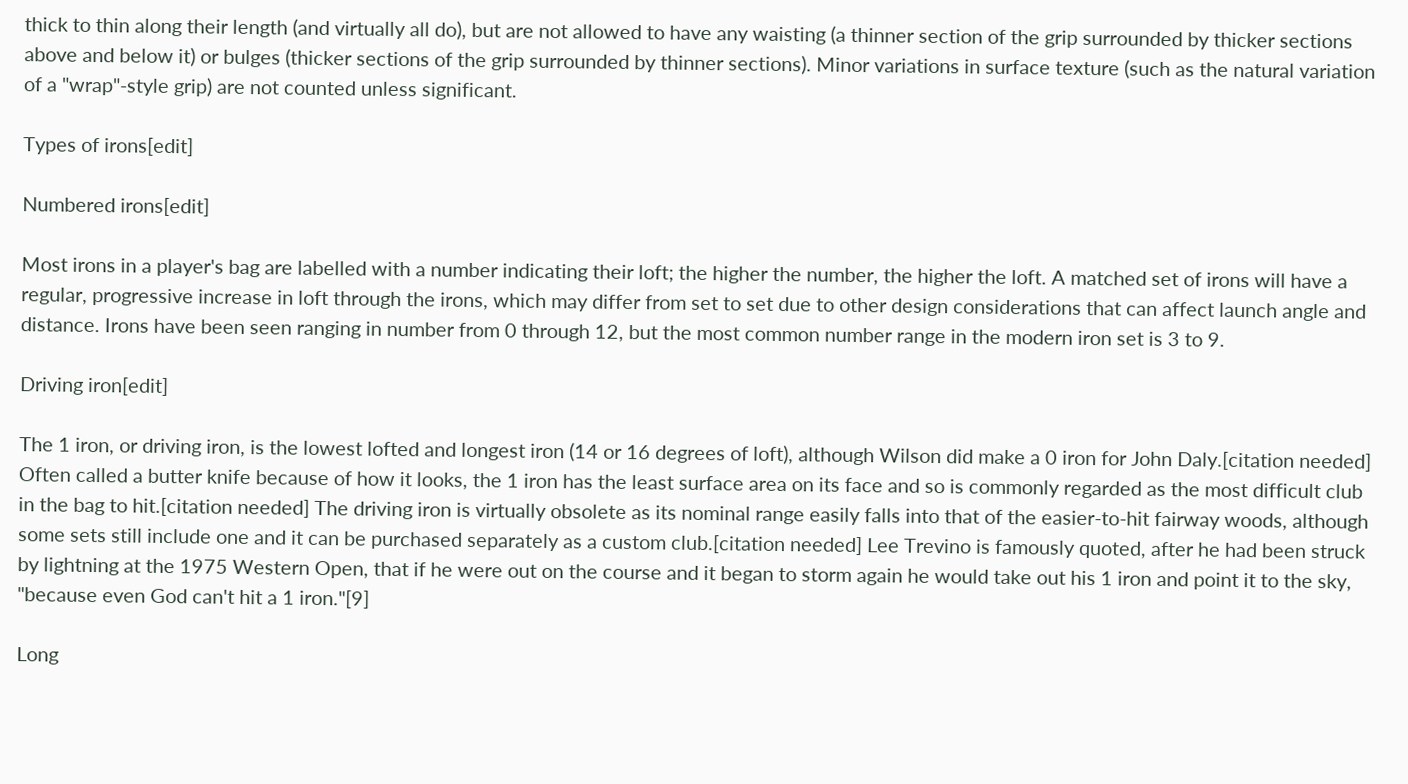thick to thin along their length (and virtually all do), but are not allowed to have any waisting (a thinner section of the grip surrounded by thicker sections above and below it) or bulges (thicker sections of the grip surrounded by thinner sections). Minor variations in surface texture (such as the natural variation of a "wrap"-style grip) are not counted unless significant.

Types of irons[edit]

Numbered irons[edit]

Most irons in a player's bag are labelled with a number indicating their loft; the higher the number, the higher the loft. A matched set of irons will have a regular, progressive increase in loft through the irons, which may differ from set to set due to other design considerations that can affect launch angle and distance. Irons have been seen ranging in number from 0 through 12, but the most common number range in the modern iron set is 3 to 9.

Driving iron[edit]

The 1 iron, or driving iron, is the lowest lofted and longest iron (14 or 16 degrees of loft), although Wilson did make a 0 iron for John Daly.[citation needed] Often called a butter knife because of how it looks, the 1 iron has the least surface area on its face and so is commonly regarded as the most difficult club in the bag to hit.[citation needed] The driving iron is virtually obsolete as its nominal range easily falls into that of the easier-to-hit fairway woods, although some sets still include one and it can be purchased separately as a custom club.[citation needed] Lee Trevino is famously quoted, after he had been struck by lightning at the 1975 Western Open, that if he were out on the course and it began to storm again he would take out his 1 iron and point it to the sky, "because even God can't hit a 1 iron."[9]

Long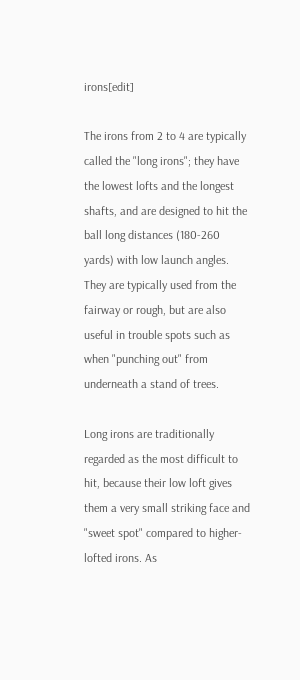irons[edit]

The irons from 2 to 4 are typically called the "long irons"; they have the lowest lofts and the longest shafts, and are designed to hit the ball long distances (180-260 yards) with low launch angles. They are typically used from the fairway or rough, but are also useful in trouble spots such as when "punching out" from underneath a stand of trees.

Long irons are traditionally regarded as the most difficult to hit, because their low loft gives them a very small striking face and "sweet spot" compared to higher-lofted irons. As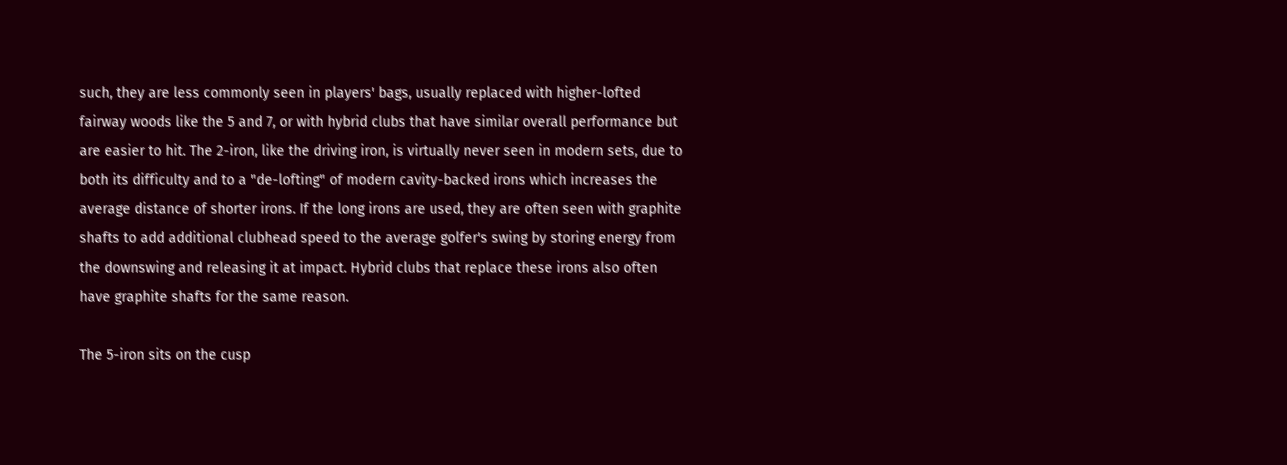such, they are less commonly seen in players' bags, usually replaced with higher-lofted fairway woods like the 5 and 7, or with hybrid clubs that have similar overall performance but are easier to hit. The 2-iron, like the driving iron, is virtually never seen in modern sets, due to both its difficulty and to a "de-lofting" of modern cavity-backed irons which increases the average distance of shorter irons. If the long irons are used, they are often seen with graphite shafts to add additional clubhead speed to the average golfer's swing by storing energy from the downswing and releasing it at impact. Hybrid clubs that replace these irons also often have graphite shafts for the same reason.

The 5-iron sits on the cusp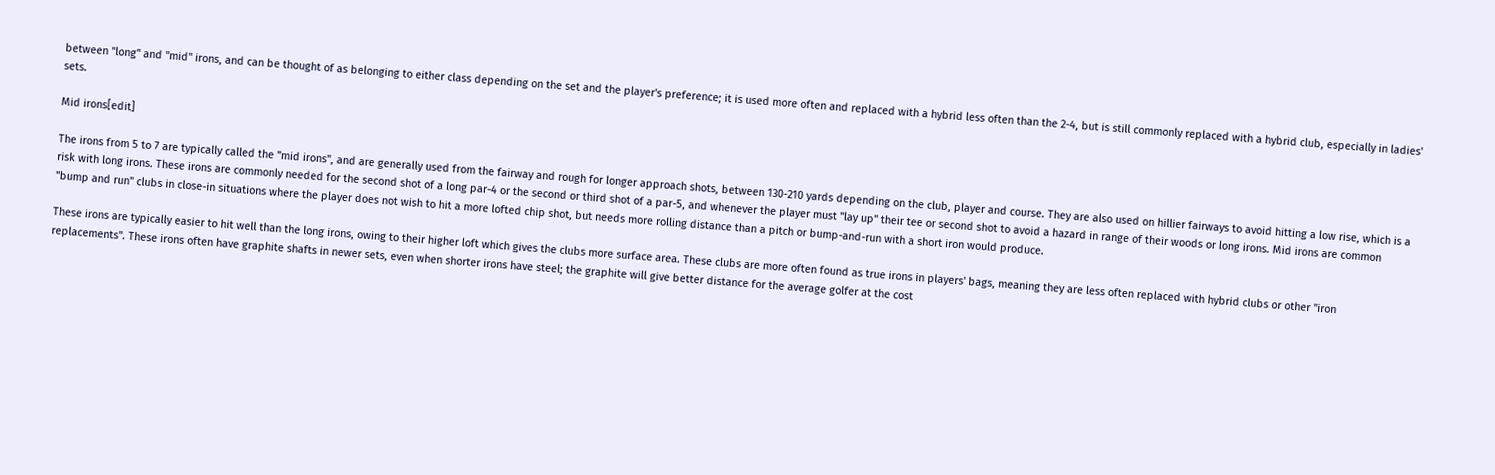between "long" and "mid" irons, and can be thought of as belonging to either class depending on the set and the player's preference; it is used more often and replaced with a hybrid less often than the 2-4, but is still commonly replaced with a hybrid club, especially in ladies' sets.

Mid irons[edit]

The irons from 5 to 7 are typically called the "mid irons", and are generally used from the fairway and rough for longer approach shots, between 130-210 yards depending on the club, player and course. They are also used on hillier fairways to avoid hitting a low rise, which is a risk with long irons. These irons are commonly needed for the second shot of a long par-4 or the second or third shot of a par-5, and whenever the player must "lay up" their tee or second shot to avoid a hazard in range of their woods or long irons. Mid irons are common "bump and run" clubs in close-in situations where the player does not wish to hit a more lofted chip shot, but needs more rolling distance than a pitch or bump-and-run with a short iron would produce.

These irons are typically easier to hit well than the long irons, owing to their higher loft which gives the clubs more surface area. These clubs are more often found as true irons in players' bags, meaning they are less often replaced with hybrid clubs or other "iron replacements". These irons often have graphite shafts in newer sets, even when shorter irons have steel; the graphite will give better distance for the average golfer at the cost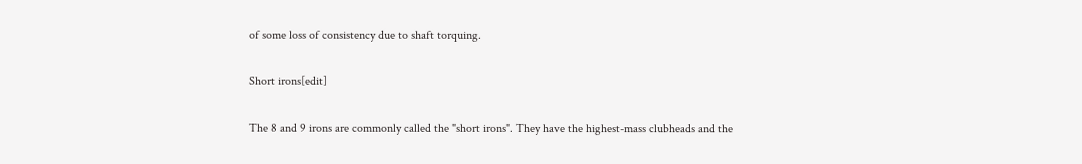of some loss of consistency due to shaft torquing.

Short irons[edit]

The 8 and 9 irons are commonly called the "short irons". They have the highest-mass clubheads and the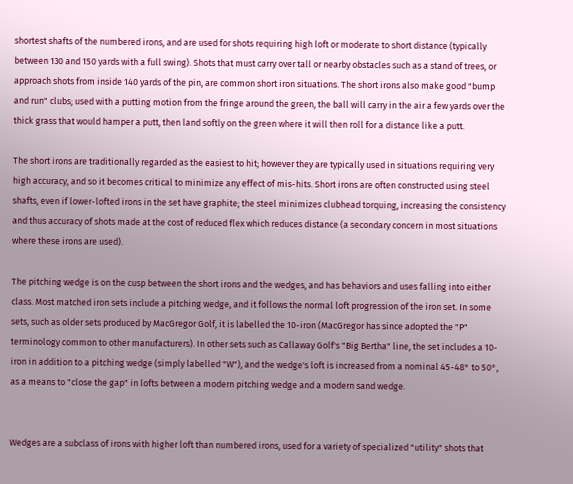shortest shafts of the numbered irons, and are used for shots requiring high loft or moderate to short distance (typically between 130 and 150 yards with a full swing). Shots that must carry over tall or nearby obstacles such as a stand of trees, or approach shots from inside 140 yards of the pin, are common short iron situations. The short irons also make good "bump and run" clubs; used with a putting motion from the fringe around the green, the ball will carry in the air a few yards over the thick grass that would hamper a putt, then land softly on the green where it will then roll for a distance like a putt.

The short irons are traditionally regarded as the easiest to hit; however they are typically used in situations requiring very high accuracy, and so it becomes critical to minimize any effect of mis-hits. Short irons are often constructed using steel shafts, even if lower-lofted irons in the set have graphite; the steel minimizes clubhead torquing, increasing the consistency and thus accuracy of shots made at the cost of reduced flex which reduces distance (a secondary concern in most situations where these irons are used).

The pitching wedge is on the cusp between the short irons and the wedges, and has behaviors and uses falling into either class. Most matched iron sets include a pitching wedge, and it follows the normal loft progression of the iron set. In some sets, such as older sets produced by MacGregor Golf, it is labelled the 10-iron (MacGregor has since adopted the "P" terminology common to other manufacturers). In other sets such as Callaway Golf's "Big Bertha" line, the set includes a 10-iron in addition to a pitching wedge (simply labelled "W"), and the wedge's loft is increased from a nominal 45-48° to 50°, as a means to "close the gap" in lofts between a modern pitching wedge and a modern sand wedge.


Wedges are a subclass of irons with higher loft than numbered irons, used for a variety of specialized "utility" shots that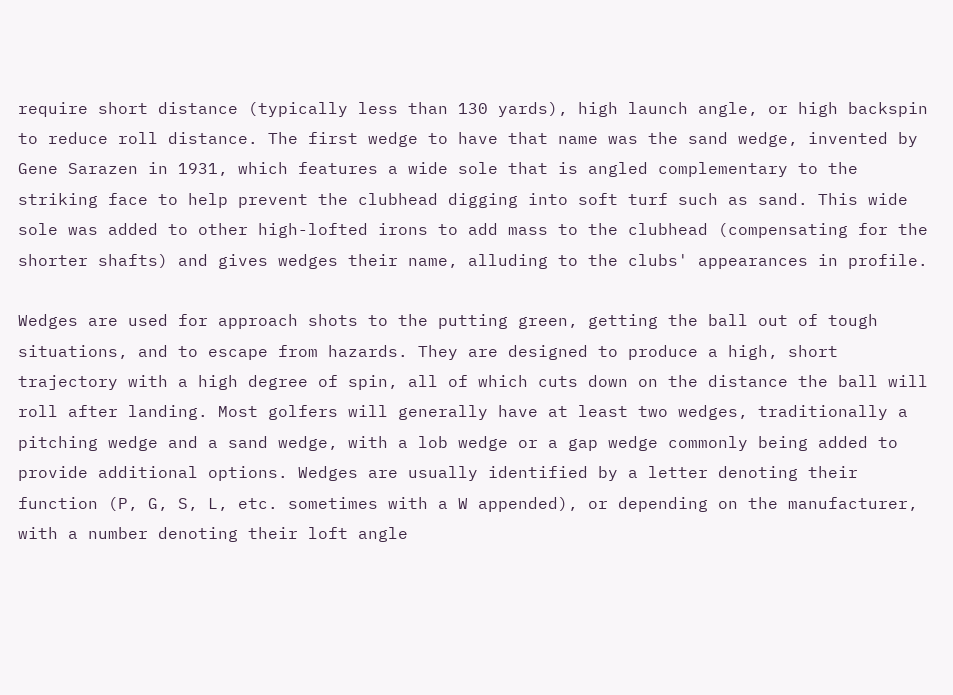require short distance (typically less than 130 yards), high launch angle, or high backspin to reduce roll distance. The first wedge to have that name was the sand wedge, invented by Gene Sarazen in 1931, which features a wide sole that is angled complementary to the striking face to help prevent the clubhead digging into soft turf such as sand. This wide sole was added to other high-lofted irons to add mass to the clubhead (compensating for the shorter shafts) and gives wedges their name, alluding to the clubs' appearances in profile.

Wedges are used for approach shots to the putting green, getting the ball out of tough situations, and to escape from hazards. They are designed to produce a high, short trajectory with a high degree of spin, all of which cuts down on the distance the ball will roll after landing. Most golfers will generally have at least two wedges, traditionally a pitching wedge and a sand wedge, with a lob wedge or a gap wedge commonly being added to provide additional options. Wedges are usually identified by a letter denoting their function (P, G, S, L, etc. sometimes with a W appended), or depending on the manufacturer, with a number denoting their loft angle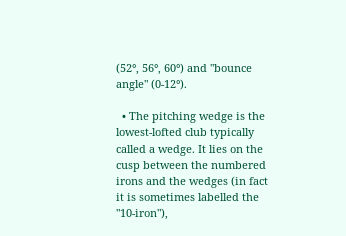(52°, 56°, 60°) and "bounce angle" (0-12°).

  • The pitching wedge is the lowest-lofted club typically called a wedge. It lies on the cusp between the numbered irons and the wedges (in fact it is sometimes labelled the "10-iron"),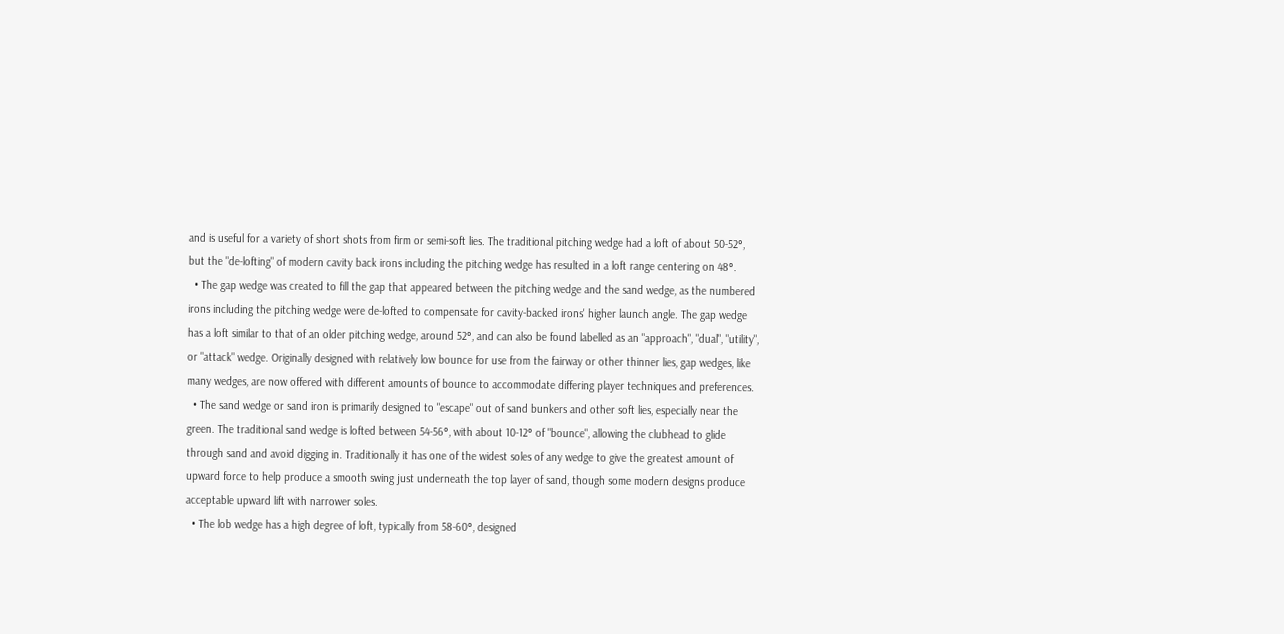and is useful for a variety of short shots from firm or semi-soft lies. The traditional pitching wedge had a loft of about 50-52°, but the "de-lofting" of modern cavity back irons including the pitching wedge has resulted in a loft range centering on 48°.
  • The gap wedge was created to fill the gap that appeared between the pitching wedge and the sand wedge, as the numbered irons including the pitching wedge were de-lofted to compensate for cavity-backed irons' higher launch angle. The gap wedge has a loft similar to that of an older pitching wedge, around 52°, and can also be found labelled as an "approach", "dual", "utility", or "attack" wedge. Originally designed with relatively low bounce for use from the fairway or other thinner lies, gap wedges, like many wedges, are now offered with different amounts of bounce to accommodate differing player techniques and preferences.
  • The sand wedge or sand iron is primarily designed to "escape" out of sand bunkers and other soft lies, especially near the green. The traditional sand wedge is lofted between 54-56°, with about 10-12° of "bounce", allowing the clubhead to glide through sand and avoid digging in. Traditionally it has one of the widest soles of any wedge to give the greatest amount of upward force to help produce a smooth swing just underneath the top layer of sand, though some modern designs produce acceptable upward lift with narrower soles.
  • The lob wedge has a high degree of loft, typically from 58-60°, designed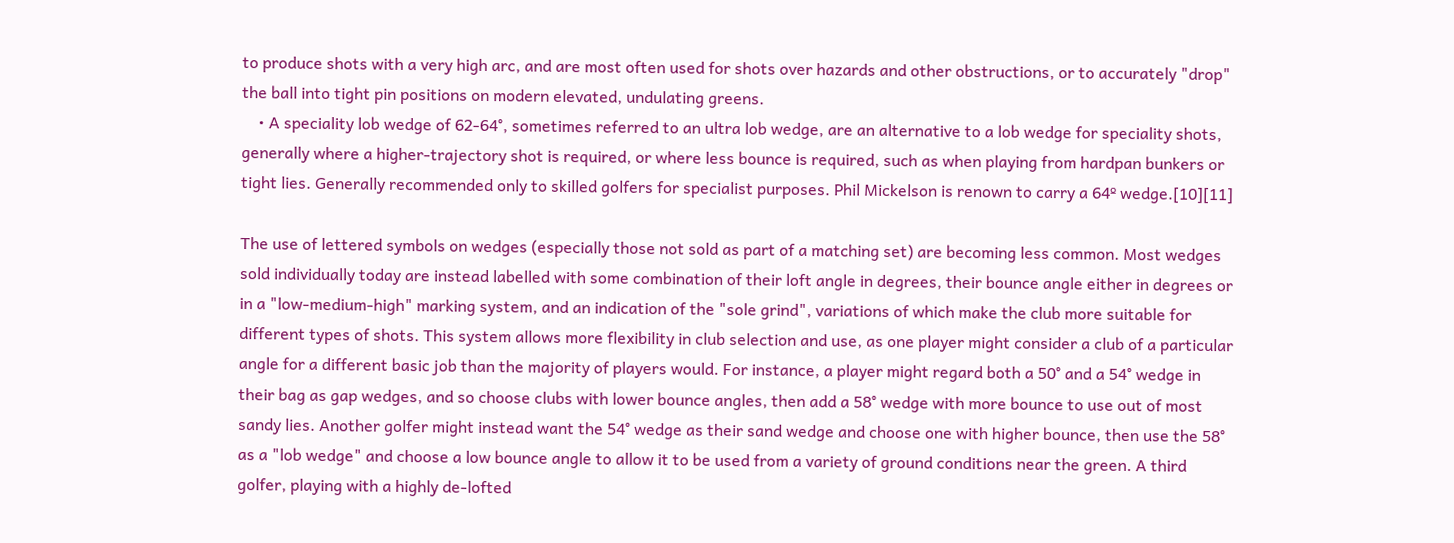to produce shots with a very high arc, and are most often used for shots over hazards and other obstructions, or to accurately "drop" the ball into tight pin positions on modern elevated, undulating greens.
    • A speciality lob wedge of 62-64°, sometimes referred to an ultra lob wedge, are an alternative to a lob wedge for speciality shots, generally where a higher-trajectory shot is required, or where less bounce is required, such as when playing from hardpan bunkers or tight lies. Generally recommended only to skilled golfers for specialist purposes. Phil Mickelson is renown to carry a 64º wedge.[10][11]

The use of lettered symbols on wedges (especially those not sold as part of a matching set) are becoming less common. Most wedges sold individually today are instead labelled with some combination of their loft angle in degrees, their bounce angle either in degrees or in a "low-medium-high" marking system, and an indication of the "sole grind", variations of which make the club more suitable for different types of shots. This system allows more flexibility in club selection and use, as one player might consider a club of a particular angle for a different basic job than the majority of players would. For instance, a player might regard both a 50° and a 54° wedge in their bag as gap wedges, and so choose clubs with lower bounce angles, then add a 58° wedge with more bounce to use out of most sandy lies. Another golfer might instead want the 54° wedge as their sand wedge and choose one with higher bounce, then use the 58° as a "lob wedge" and choose a low bounce angle to allow it to be used from a variety of ground conditions near the green. A third golfer, playing with a highly de-lofted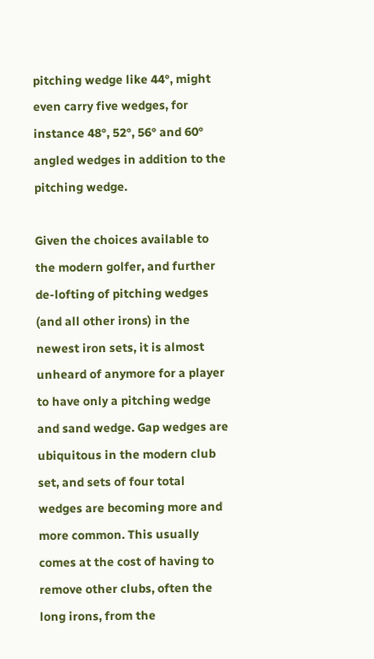pitching wedge like 44°, might even carry five wedges, for instance 48°, 52°, 56° and 60° angled wedges in addition to the pitching wedge.

Given the choices available to the modern golfer, and further de-lofting of pitching wedges (and all other irons) in the newest iron sets, it is almost unheard of anymore for a player to have only a pitching wedge and sand wedge. Gap wedges are ubiquitous in the modern club set, and sets of four total wedges are becoming more and more common. This usually comes at the cost of having to remove other clubs, often the long irons, from the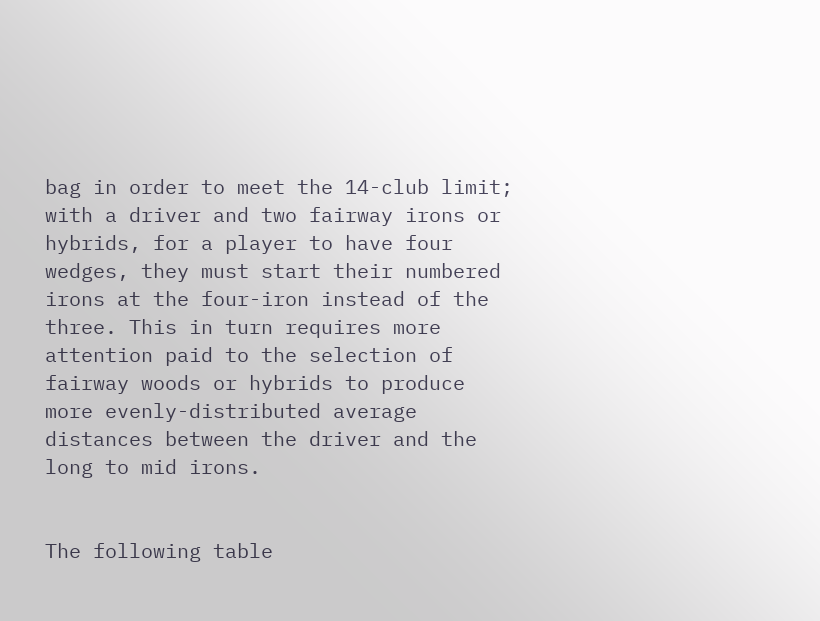bag in order to meet the 14-club limit; with a driver and two fairway irons or hybrids, for a player to have four wedges, they must start their numbered irons at the four-iron instead of the three. This in turn requires more attention paid to the selection of fairway woods or hybrids to produce more evenly-distributed average distances between the driver and the long to mid irons.


The following table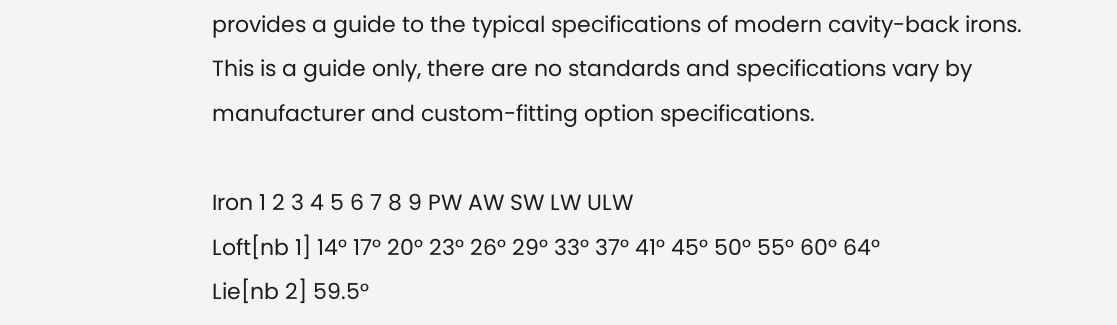provides a guide to the typical specifications of modern cavity-back irons. This is a guide only, there are no standards and specifications vary by manufacturer and custom-fitting option specifications.

Iron 1 2 3 4 5 6 7 8 9 PW AW SW LW ULW
Loft[nb 1] 14° 17° 20° 23° 26° 29° 33° 37° 41° 45° 50° 55° 60° 64°
Lie[nb 2] 59.5°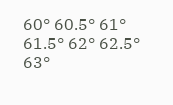60° 60.5° 61° 61.5° 62° 62.5° 63°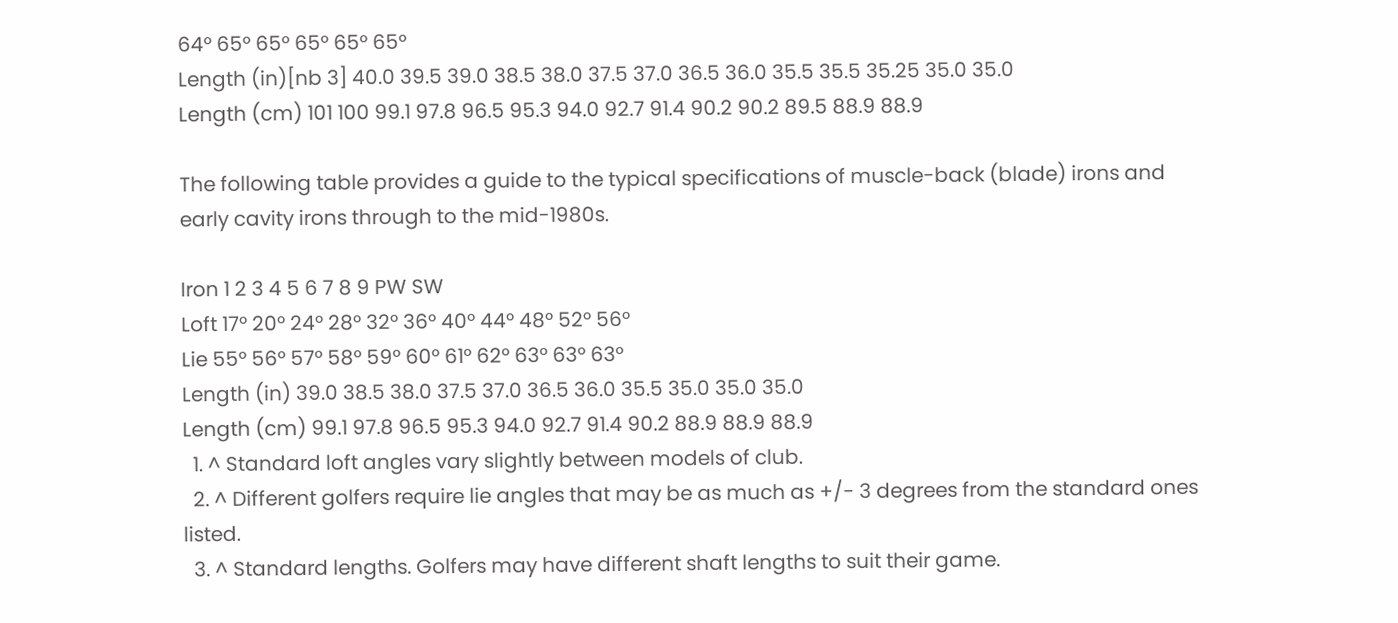64° 65° 65° 65° 65° 65°
Length (in)[nb 3] 40.0 39.5 39.0 38.5 38.0 37.5 37.0 36.5 36.0 35.5 35.5 35.25 35.0 35.0
Length (cm) 101 100 99.1 97.8 96.5 95.3 94.0 92.7 91.4 90.2 90.2 89.5 88.9 88.9

The following table provides a guide to the typical specifications of muscle-back (blade) irons and early cavity irons through to the mid-1980s.

Iron 1 2 3 4 5 6 7 8 9 PW SW
Loft 17° 20° 24° 28° 32° 36° 40° 44° 48° 52° 56°
Lie 55° 56° 57° 58° 59° 60° 61° 62° 63° 63° 63°
Length (in) 39.0 38.5 38.0 37.5 37.0 36.5 36.0 35.5 35.0 35.0 35.0
Length (cm) 99.1 97.8 96.5 95.3 94.0 92.7 91.4 90.2 88.9 88.9 88.9
  1. ^ Standard loft angles vary slightly between models of club.
  2. ^ Different golfers require lie angles that may be as much as +/- 3 degrees from the standard ones listed.
  3. ^ Standard lengths. Golfers may have different shaft lengths to suit their game.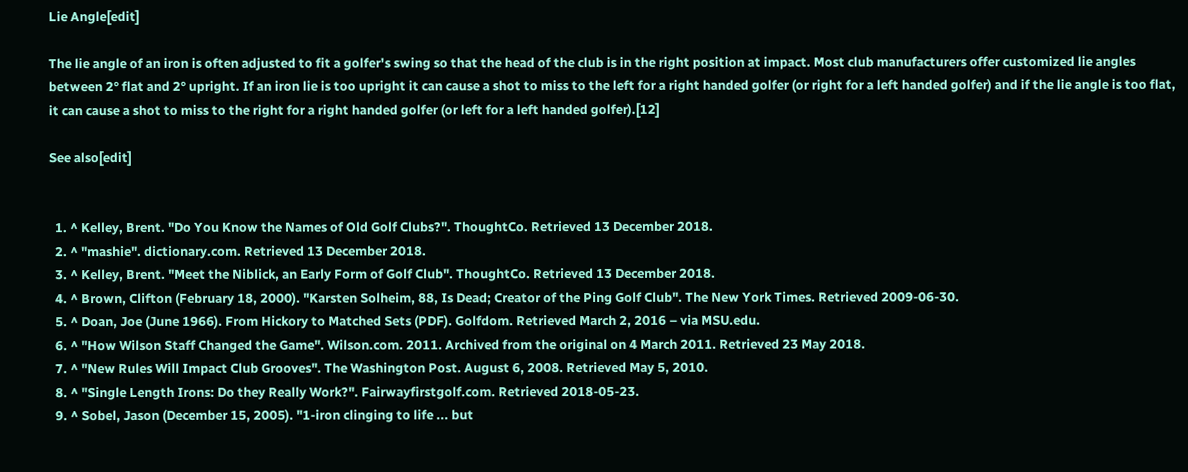Lie Angle[edit]

The lie angle of an iron is often adjusted to fit a golfer's swing so that the head of the club is in the right position at impact. Most club manufacturers offer customized lie angles between 2° flat and 2° upright. If an iron lie is too upright it can cause a shot to miss to the left for a right handed golfer (or right for a left handed golfer) and if the lie angle is too flat, it can cause a shot to miss to the right for a right handed golfer (or left for a left handed golfer).[12]

See also[edit]


  1. ^ Kelley, Brent. "Do You Know the Names of Old Golf Clubs?". ThoughtCo. Retrieved 13 December 2018.
  2. ^ "mashie". dictionary.com. Retrieved 13 December 2018.
  3. ^ Kelley, Brent. "Meet the Niblick, an Early Form of Golf Club". ThoughtCo. Retrieved 13 December 2018.
  4. ^ Brown, Clifton (February 18, 2000). "Karsten Solheim, 88, Is Dead; Creator of the Ping Golf Club". The New York Times. Retrieved 2009-06-30.
  5. ^ Doan, Joe (June 1966). From Hickory to Matched Sets (PDF). Golfdom. Retrieved March 2, 2016 – via MSU.edu.
  6. ^ "How Wilson Staff Changed the Game". Wilson.com. 2011. Archived from the original on 4 March 2011. Retrieved 23 May 2018.
  7. ^ "New Rules Will Impact Club Grooves". The Washington Post. August 6, 2008. Retrieved May 5, 2010.
  8. ^ "Single Length Irons: Do they Really Work?". Fairwayfirstgolf.com. Retrieved 2018-05-23.
  9. ^ Sobel, Jason (December 15, 2005). "1-iron clinging to life ... but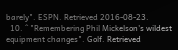barely". ESPN. Retrieved 2016-08-23.
  10. ^ "Remembering Phil Mickelson's wildest equipment changes". Golf. Retrieved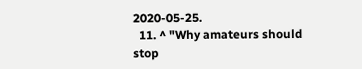2020-05-25.
  11. ^ "Why amateurs should stop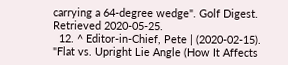carrying a 64-degree wedge". Golf Digest. Retrieved 2020-05-25.
  12. ^ Editor-in-Chief, Pete | (2020-02-15). "Flat vs. Upright Lie Angle (How It Affects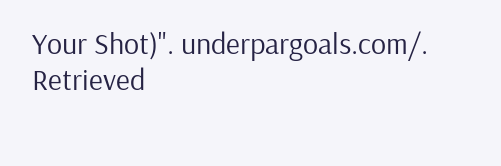Your Shot)". underpargoals.com/. Retrieved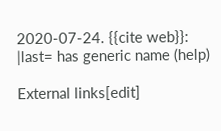2020-07-24. {{cite web}}: |last= has generic name (help)

External links[edit]